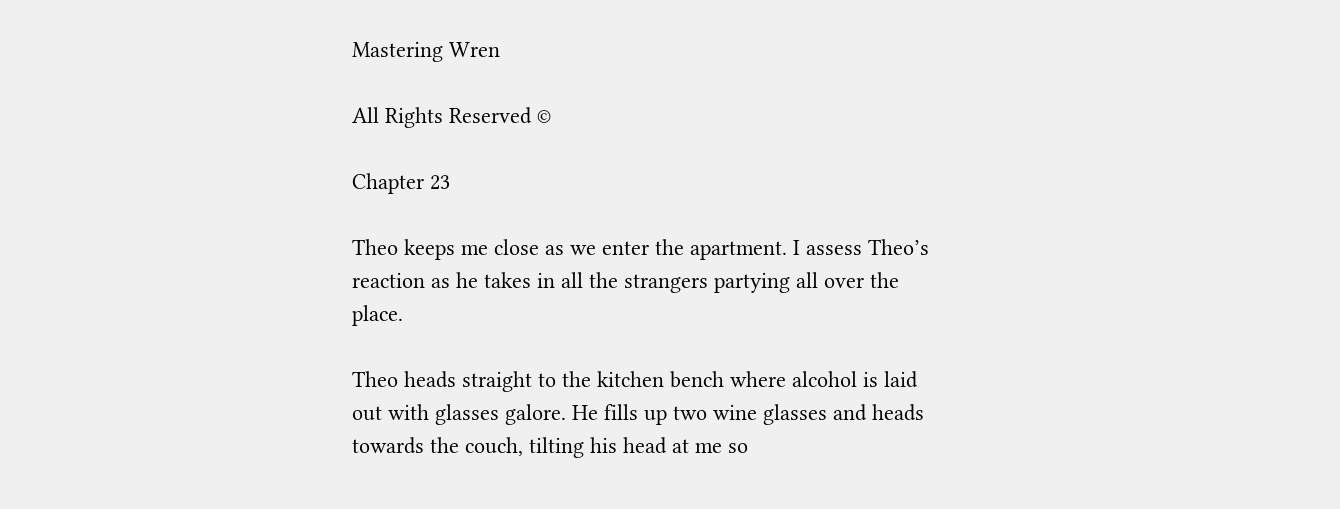Mastering Wren

All Rights Reserved ©

Chapter 23

Theo keeps me close as we enter the apartment. I assess Theo’s reaction as he takes in all the strangers partying all over the place.

Theo heads straight to the kitchen bench where alcohol is laid out with glasses galore. He fills up two wine glasses and heads towards the couch, tilting his head at me so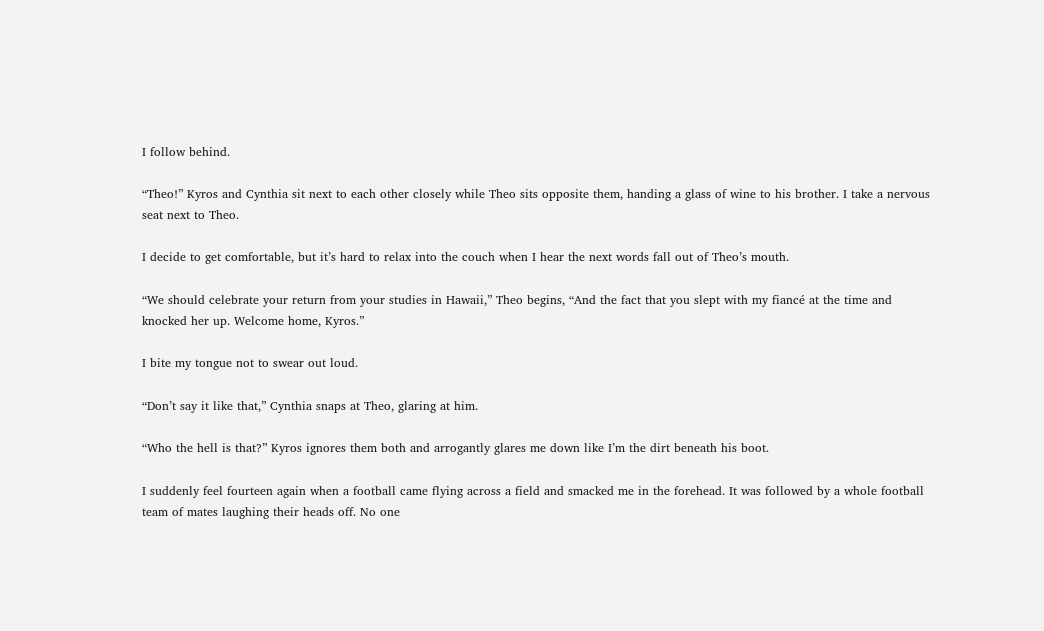I follow behind.

“Theo!” Kyros and Cynthia sit next to each other closely while Theo sits opposite them, handing a glass of wine to his brother. I take a nervous seat next to Theo.

I decide to get comfortable, but it’s hard to relax into the couch when I hear the next words fall out of Theo’s mouth.

“We should celebrate your return from your studies in Hawaii,” Theo begins, “And the fact that you slept with my fiancé at the time and knocked her up. Welcome home, Kyros.”

I bite my tongue not to swear out loud.

“Don’t say it like that,” Cynthia snaps at Theo, glaring at him.

“Who the hell is that?” Kyros ignores them both and arrogantly glares me down like I’m the dirt beneath his boot.

I suddenly feel fourteen again when a football came flying across a field and smacked me in the forehead. It was followed by a whole football team of mates laughing their heads off. No one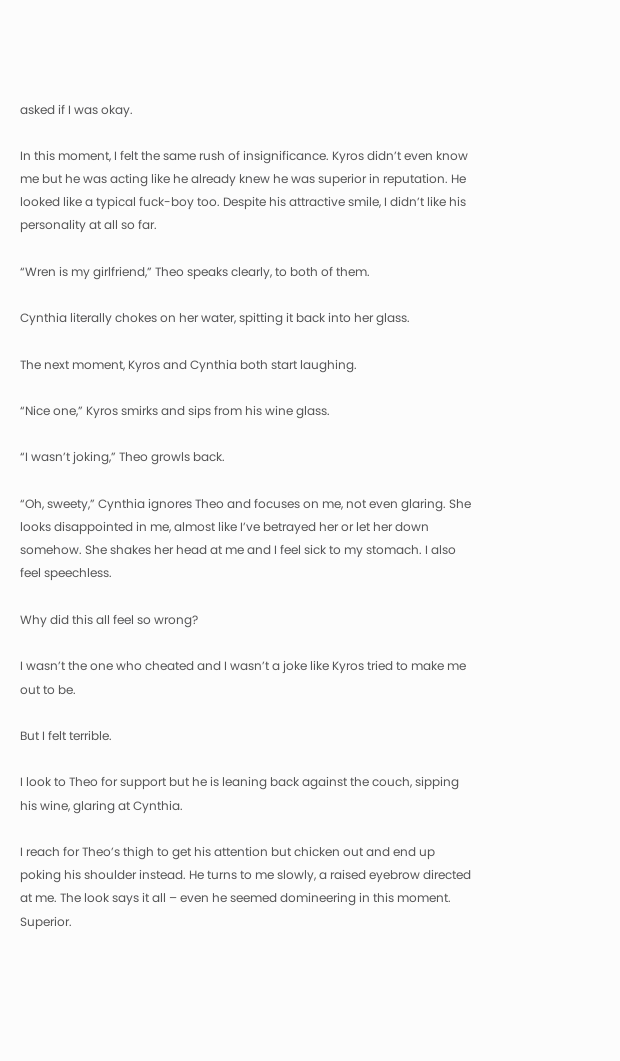asked if I was okay.

In this moment, I felt the same rush of insignificance. Kyros didn’t even know me but he was acting like he already knew he was superior in reputation. He looked like a typical fuck-boy too. Despite his attractive smile, I didn’t like his personality at all so far.

“Wren is my girlfriend,” Theo speaks clearly, to both of them.

Cynthia literally chokes on her water, spitting it back into her glass.

The next moment, Kyros and Cynthia both start laughing.

“Nice one,” Kyros smirks and sips from his wine glass.

“I wasn’t joking,” Theo growls back.

“Oh, sweety,” Cynthia ignores Theo and focuses on me, not even glaring. She looks disappointed in me, almost like I’ve betrayed her or let her down somehow. She shakes her head at me and I feel sick to my stomach. I also feel speechless.

Why did this all feel so wrong?

I wasn’t the one who cheated and I wasn’t a joke like Kyros tried to make me out to be.

But I felt terrible.

I look to Theo for support but he is leaning back against the couch, sipping his wine, glaring at Cynthia.

I reach for Theo’s thigh to get his attention but chicken out and end up poking his shoulder instead. He turns to me slowly, a raised eyebrow directed at me. The look says it all – even he seemed domineering in this moment. Superior.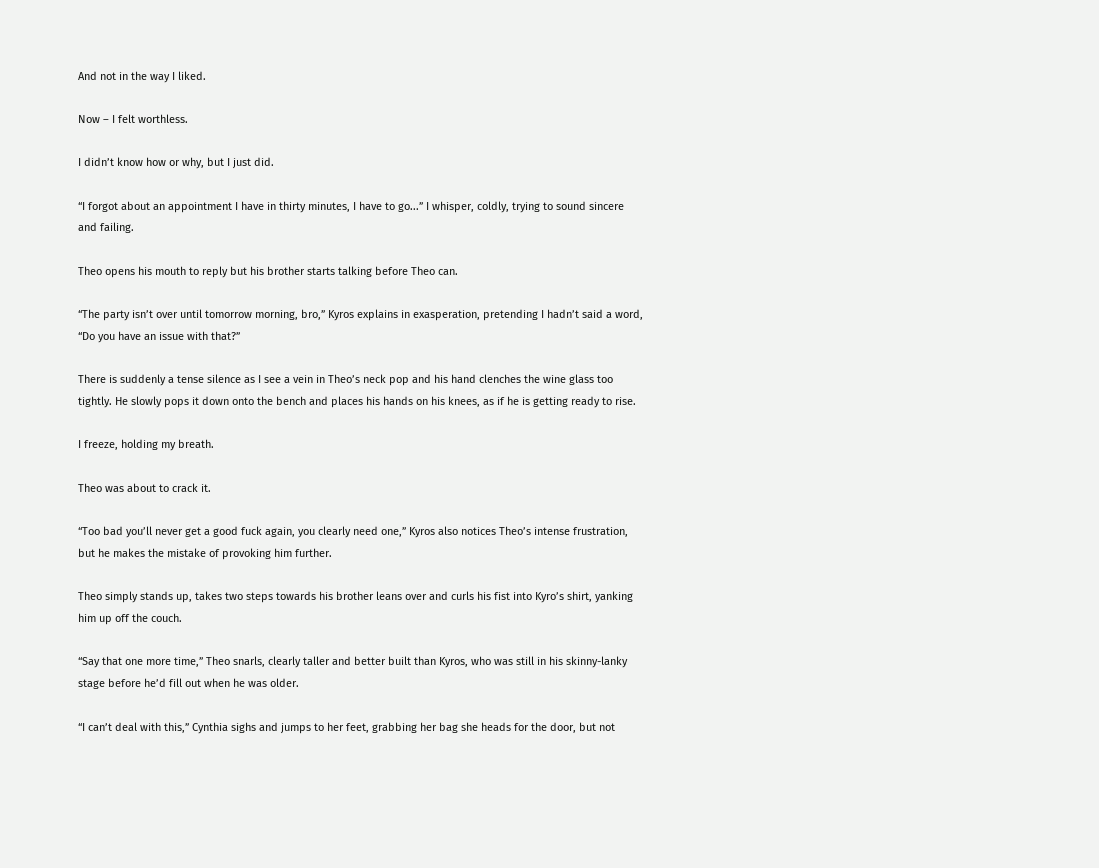And not in the way I liked.

Now – I felt worthless.

I didn’t know how or why, but I just did.

“I forgot about an appointment I have in thirty minutes, I have to go...” I whisper, coldly, trying to sound sincere and failing.

Theo opens his mouth to reply but his brother starts talking before Theo can.

“The party isn’t over until tomorrow morning, bro,” Kyros explains in exasperation, pretending I hadn’t said a word, “Do you have an issue with that?”

There is suddenly a tense silence as I see a vein in Theo’s neck pop and his hand clenches the wine glass too tightly. He slowly pops it down onto the bench and places his hands on his knees, as if he is getting ready to rise.

I freeze, holding my breath.

Theo was about to crack it.

“Too bad you’ll never get a good fuck again, you clearly need one,” Kyros also notices Theo’s intense frustration, but he makes the mistake of provoking him further.

Theo simply stands up, takes two steps towards his brother leans over and curls his fist into Kyro’s shirt, yanking him up off the couch.

“Say that one more time,” Theo snarls, clearly taller and better built than Kyros, who was still in his skinny-lanky stage before he’d fill out when he was older.

“I can’t deal with this,” Cynthia sighs and jumps to her feet, grabbing her bag she heads for the door, but not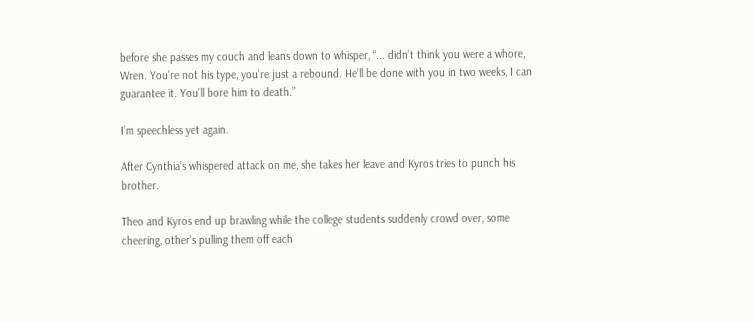before she passes my couch and leans down to whisper, “... didn’t think you were a whore, Wren. You’re not his type, you’re just a rebound. He’ll be done with you in two weeks, I can guarantee it. You’ll bore him to death.”

I’m speechless yet again.

After Cynthia’s whispered attack on me, she takes her leave and Kyros tries to punch his brother.

Theo and Kyros end up brawling while the college students suddenly crowd over, some cheering, other’s pulling them off each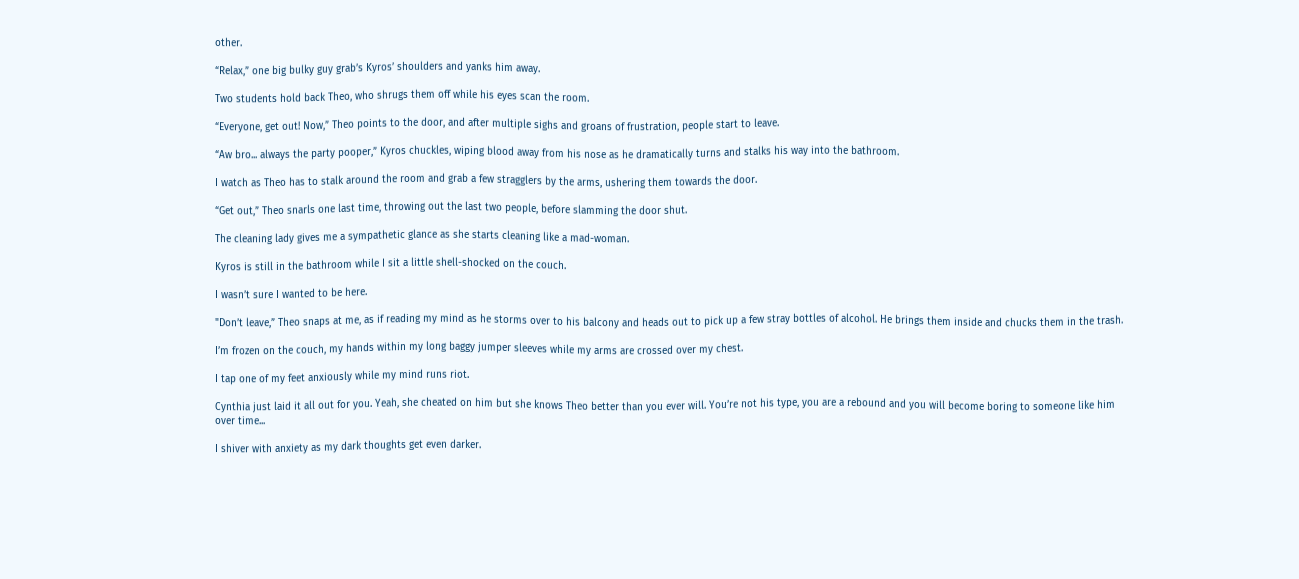other.

“Relax,” one big bulky guy grab’s Kyros’ shoulders and yanks him away.

Two students hold back Theo, who shrugs them off while his eyes scan the room.

“Everyone, get out! Now,” Theo points to the door, and after multiple sighs and groans of frustration, people start to leave.

“Aw bro... always the party pooper,” Kyros chuckles, wiping blood away from his nose as he dramatically turns and stalks his way into the bathroom.

I watch as Theo has to stalk around the room and grab a few stragglers by the arms, ushering them towards the door.

“Get out,” Theo snarls one last time, throwing out the last two people, before slamming the door shut.

The cleaning lady gives me a sympathetic glance as she starts cleaning like a mad-woman.

Kyros is still in the bathroom while I sit a little shell-shocked on the couch.

I wasn’t sure I wanted to be here.

"Don’t leave,” Theo snaps at me, as if reading my mind as he storms over to his balcony and heads out to pick up a few stray bottles of alcohol. He brings them inside and chucks them in the trash.

I’m frozen on the couch, my hands within my long baggy jumper sleeves while my arms are crossed over my chest.

I tap one of my feet anxiously while my mind runs riot.

Cynthia just laid it all out for you. Yeah, she cheated on him but she knows Theo better than you ever will. You’re not his type, you are a rebound and you will become boring to someone like him over time...

I shiver with anxiety as my dark thoughts get even darker.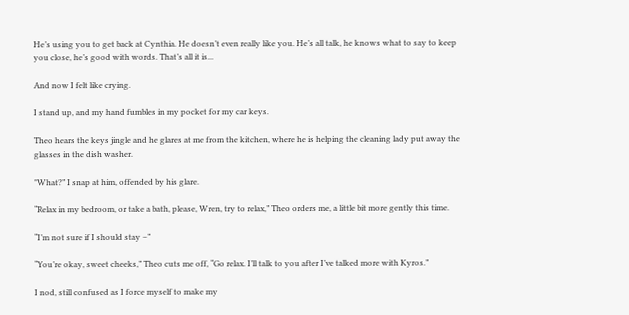He’s using you to get back at Cynthia. He doesn’t even really like you. He’s all talk, he knows what to say to keep you close, he’s good with words. That’s all it is...

And now I felt like crying.

I stand up, and my hand fumbles in my pocket for my car keys.

Theo hears the keys jingle and he glares at me from the kitchen, where he is helping the cleaning lady put away the glasses in the dish washer.

"What?” I snap at him, offended by his glare.

“Relax in my bedroom, or take a bath, please, Wren, try to relax,” Theo orders me, a little bit more gently this time.

“I’m not sure if I should stay –”

“You’re okay, sweet cheeks,” Theo cuts me off, “Go relax. I’ll talk to you after I’ve talked more with Kyros.”

I nod, still confused as I force myself to make my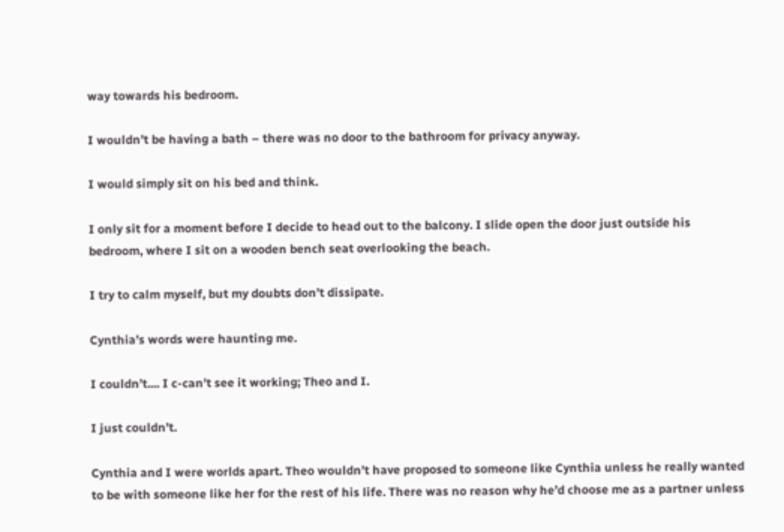way towards his bedroom.

I wouldn’t be having a bath – there was no door to the bathroom for privacy anyway.

I would simply sit on his bed and think.

I only sit for a moment before I decide to head out to the balcony. I slide open the door just outside his bedroom, where I sit on a wooden bench seat overlooking the beach.

I try to calm myself, but my doubts don’t dissipate.

Cynthia’s words were haunting me.

I couldn’t.... I c-can’t see it working; Theo and I.

I just couldn’t.

Cynthia and I were worlds apart. Theo wouldn’t have proposed to someone like Cynthia unless he really wanted to be with someone like her for the rest of his life. There was no reason why he’d choose me as a partner unless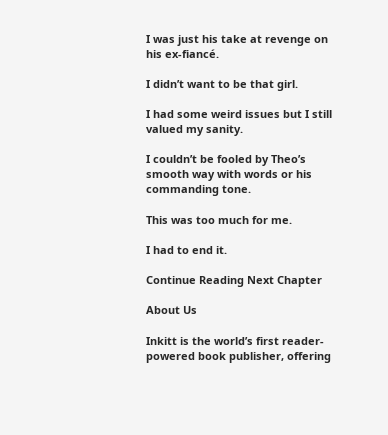I was just his take at revenge on his ex-fiancé.

I didn’t want to be that girl.

I had some weird issues but I still valued my sanity.

I couldn’t be fooled by Theo’s smooth way with words or his commanding tone.

This was too much for me.

I had to end it.

Continue Reading Next Chapter

About Us

Inkitt is the world’s first reader-powered book publisher, offering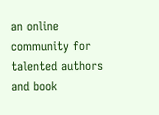an online community for talented authors and book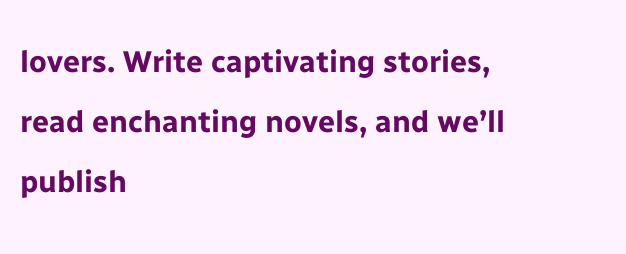lovers. Write captivating stories, read enchanting novels, and we’ll publish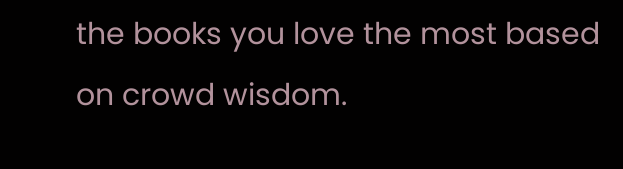the books you love the most based on crowd wisdom.